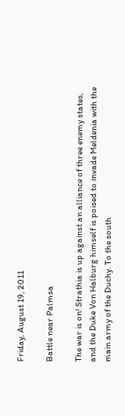Friday, August 19, 2011

Battle near Palmsa

The war is on! Strathia is up against an alliance of three enemy states, and the Duke Von Halburg himself is poised to invade Meldenia with the main army of the Duchy. To the south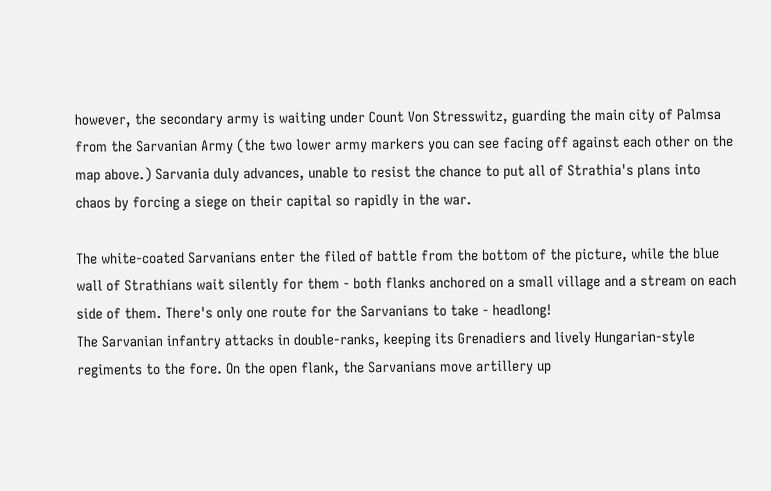however, the secondary army is waiting under Count Von Stresswitz, guarding the main city of Palmsa from the Sarvanian Army (the two lower army markers you can see facing off against each other on the map above.) Sarvania duly advances, unable to resist the chance to put all of Strathia's plans into chaos by forcing a siege on their capital so rapidly in the war.

The white-coated Sarvanians enter the filed of battle from the bottom of the picture, while the blue wall of Strathians wait silently for them - both flanks anchored on a small village and a stream on each side of them. There's only one route for the Sarvanians to take - headlong!
The Sarvanian infantry attacks in double-ranks, keeping its Grenadiers and lively Hungarian-style regiments to the fore. On the open flank, the Sarvanians move artillery up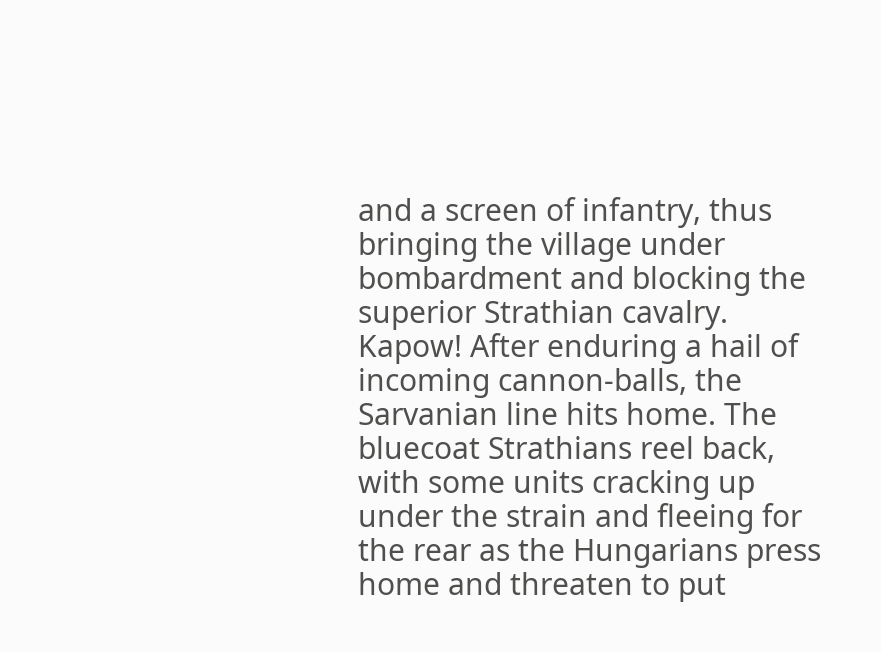and a screen of infantry, thus bringing the village under bombardment and blocking the superior Strathian cavalry.
Kapow! After enduring a hail of incoming cannon-balls, the Sarvanian line hits home. The bluecoat Strathians reel back, with some units cracking up under the strain and fleeing for the rear as the Hungarians press home and threaten to put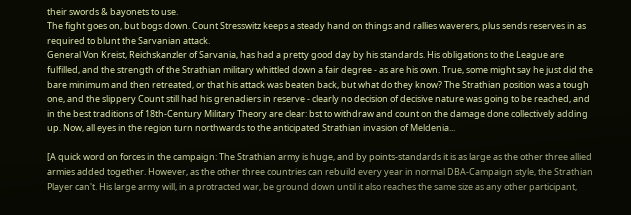their swords & bayonets to use.
The fight goes on, but bogs down. Count Stresswitz keeps a steady hand on things and rallies waverers, plus sends reserves in as required to blunt the Sarvanian attack.
General Von Kreist, Reichskanzler of Sarvania, has had a pretty good day by his standards. His obligations to the League are fulfilled, and the strength of the Strathian military whittled down a fair degree - as are his own. True, some might say he just did the bare minimum and then retreated, or that his attack was beaten back, but what do they know? The Strathian position was a tough one, and the slippery Count still had his grenadiers in reserve - clearly no decision of decisive nature was going to be reached, and in the best traditions of 18th-Century Military Theory are clear: bst to withdraw and count on the damage done collectively adding up. Now, all eyes in the region turn northwards to the anticipated Strathian invasion of Meldenia...

[A quick word on forces in the campaign: The Strathian army is huge, and by points-standards it is as large as the other three allied armies added together. However, as the other three countries can rebuild every year in normal DBA-Campaign style, the Strathian Player can't. His large army will, in a protracted war, be ground down until it also reaches the same size as any other participant,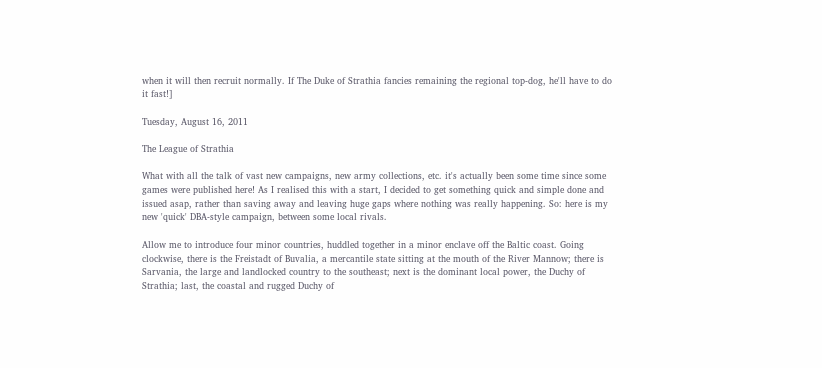when it will then recruit normally. If The Duke of Strathia fancies remaining the regional top-dog, he'll have to do it fast!]

Tuesday, August 16, 2011

The League of Strathia

What with all the talk of vast new campaigns, new army collections, etc. it's actually been some time since some games were published here! As I realised this with a start, I decided to get something quick and simple done and issued asap, rather than saving away and leaving huge gaps where nothing was really happening. So: here is my new 'quick' DBA-style campaign, between some local rivals.

Allow me to introduce four minor countries, huddled together in a minor enclave off the Baltic coast. Going clockwise, there is the Freistadt of Buvalia, a mercantile state sitting at the mouth of the River Mannow; there is Sarvania, the large and landlocked country to the southeast; next is the dominant local power, the Duchy of Strathia; last, the coastal and rugged Duchy of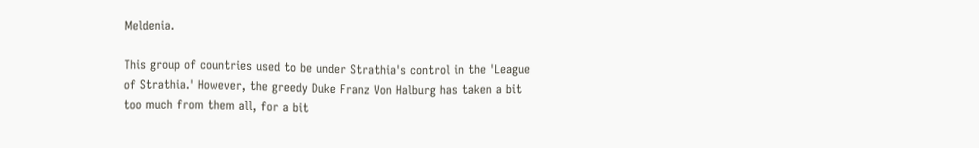Meldenia.

This group of countries used to be under Strathia's control in the 'League of Strathia.' However, the greedy Duke Franz Von Halburg has taken a bit too much from them all, for a bit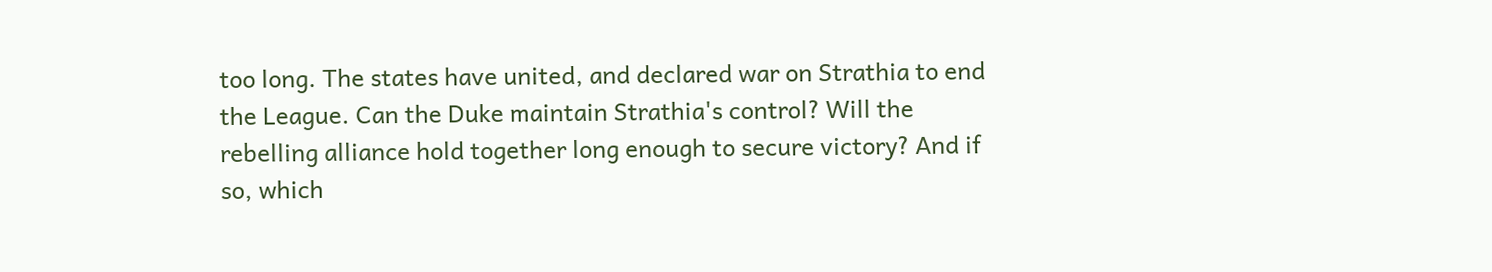too long. The states have united, and declared war on Strathia to end the League. Can the Duke maintain Strathia's control? Will the rebelling alliance hold together long enough to secure victory? And if so, which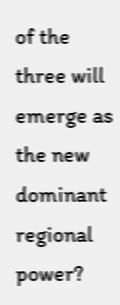of the three will emerge as the new dominant regional power?